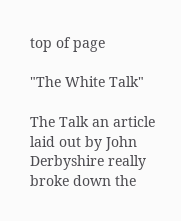top of page

"The White Talk"

The Talk an article laid out by John Derbyshire really broke down the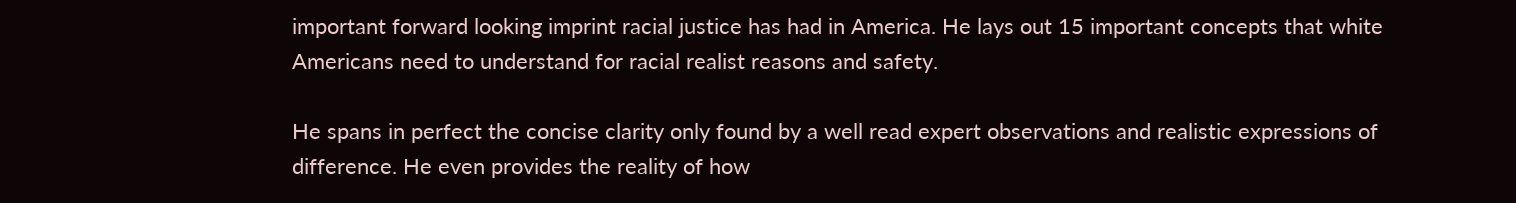important forward looking imprint racial justice has had in America. He lays out 15 important concepts that white Americans need to understand for racial realist reasons and safety.

He spans in perfect the concise clarity only found by a well read expert observations and realistic expressions of difference. He even provides the reality of how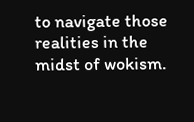to navigate those realities in the midst of wokism.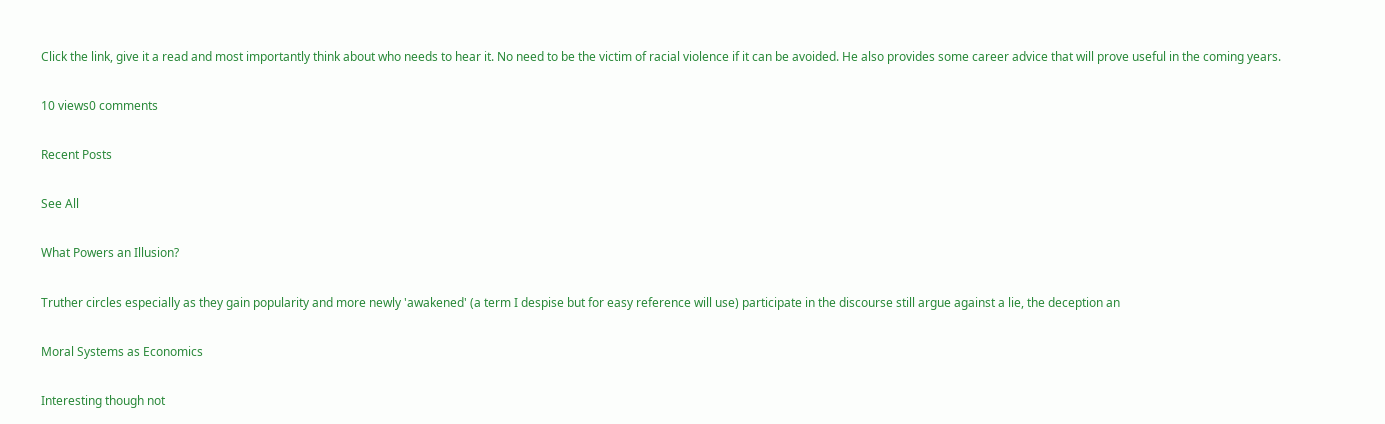Click the link, give it a read and most importantly think about who needs to hear it. No need to be the victim of racial violence if it can be avoided. He also provides some career advice that will prove useful in the coming years.

10 views0 comments

Recent Posts

See All

What Powers an Illusion?

Truther circles especially as they gain popularity and more newly 'awakened' (a term I despise but for easy reference will use) participate in the discourse still argue against a lie, the deception an

Moral Systems as Economics

Interesting though not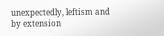unexpectedly, leftism and by extension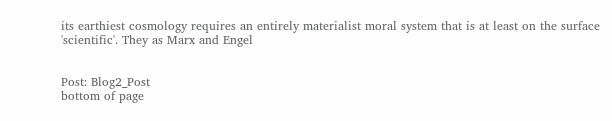its earthiest cosmology requires an entirely materialist moral system that is at least on the surface 'scientific'. They as Marx and Engel


Post: Blog2_Post
bottom of page